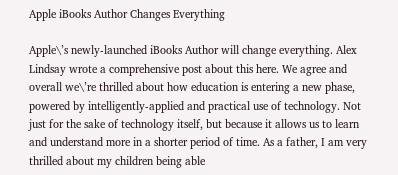Apple iBooks Author Changes Everything

Apple\’s newly-launched iBooks Author will change everything. Alex Lindsay wrote a comprehensive post about this here. We agree and overall we\’re thrilled about how education is entering a new phase, powered by intelligently-applied and practical use of technology. Not just for the sake of technology itself, but because it allows us to learn and understand more in a shorter period of time. As a father, I am very thrilled about my children being able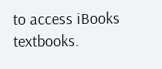to access iBooks textbooks.